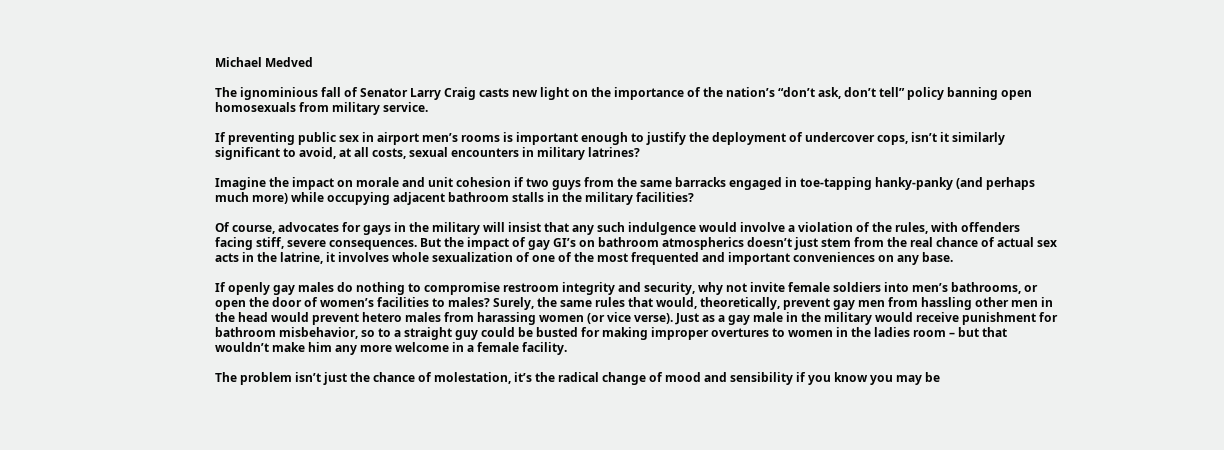Michael Medved

The ignominious fall of Senator Larry Craig casts new light on the importance of the nation’s “don’t ask, don’t tell” policy banning open homosexuals from military service.

If preventing public sex in airport men’s rooms is important enough to justify the deployment of undercover cops, isn’t it similarly significant to avoid, at all costs, sexual encounters in military latrines?

Imagine the impact on morale and unit cohesion if two guys from the same barracks engaged in toe-tapping hanky-panky (and perhaps much more) while occupying adjacent bathroom stalls in the military facilities?

Of course, advocates for gays in the military will insist that any such indulgence would involve a violation of the rules, with offenders facing stiff, severe consequences. But the impact of gay GI’s on bathroom atmospherics doesn’t just stem from the real chance of actual sex acts in the latrine, it involves whole sexualization of one of the most frequented and important conveniences on any base.

If openly gay males do nothing to compromise restroom integrity and security, why not invite female soldiers into men’s bathrooms, or open the door of women’s facilities to males? Surely, the same rules that would, theoretically, prevent gay men from hassling other men in the head would prevent hetero males from harassing women (or vice verse). Just as a gay male in the military would receive punishment for bathroom misbehavior, so to a straight guy could be busted for making improper overtures to women in the ladies room – but that wouldn’t make him any more welcome in a female facility.

The problem isn’t just the chance of molestation, it’s the radical change of mood and sensibility if you know you may be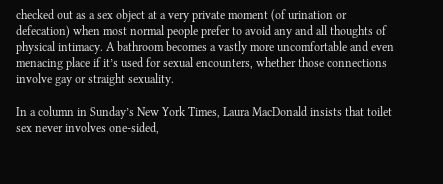checked out as a sex object at a very private moment (of urination or defecation) when most normal people prefer to avoid any and all thoughts of physical intimacy. A bathroom becomes a vastly more uncomfortable and even menacing place if it’s used for sexual encounters, whether those connections involve gay or straight sexuality.

In a column in Sunday’s New York Times, Laura MacDonald insists that toilet sex never involves one-sided,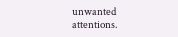unwanted attentions.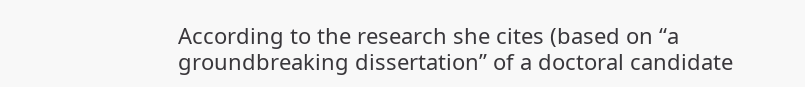According to the research she cites (based on “a groundbreaking dissertation” of a doctoral candidate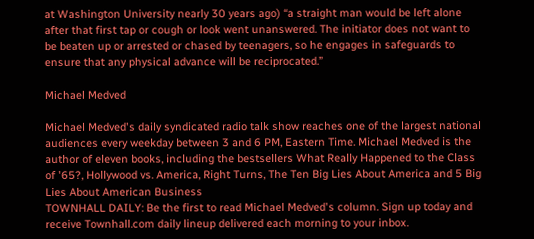at Washington University nearly 30 years ago) “a straight man would be left alone after that first tap or cough or look went unanswered. The initiator does not want to be beaten up or arrested or chased by teenagers, so he engages in safeguards to ensure that any physical advance will be reciprocated.”

Michael Medved

Michael Medved's daily syndicated radio talk show reaches one of the largest national audiences every weekday between 3 and 6 PM, Eastern Time. Michael Medved is the author of eleven books, including the bestsellers What Really Happened to the Class of '65?, Hollywood vs. America, Right Turns, The Ten Big Lies About America and 5 Big Lies About American Business
TOWNHALL DAILY: Be the first to read Michael Medved's column. Sign up today and receive Townhall.com daily lineup delivered each morning to your inbox.